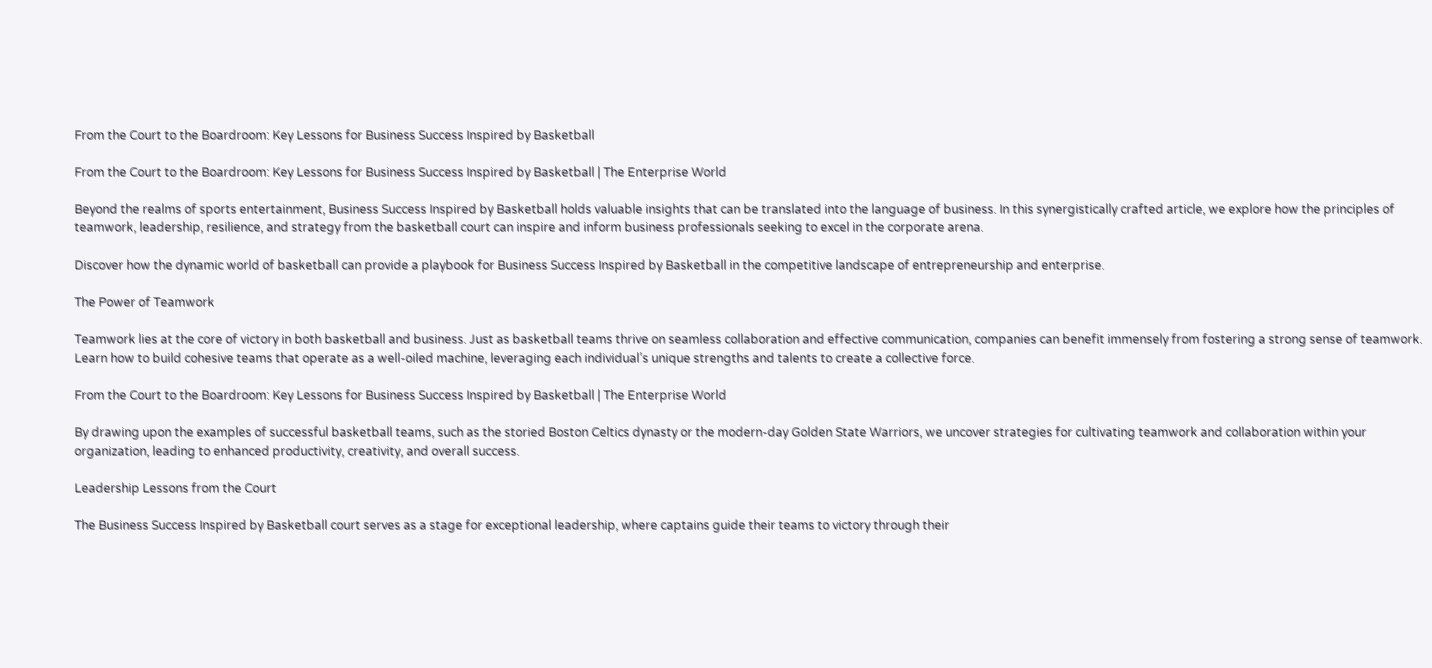From the Court to the Boardroom: Key Lessons for Business Success Inspired by Basketball

From the Court to the Boardroom: Key Lessons for Business Success Inspired by Basketball | The Enterprise World

Beyond the realms of sports entertainment, Business Success Inspired by Basketball holds valuable insights that can be translated into the language of business. In this synergistically crafted article, we explore how the principles of teamwork, leadership, resilience, and strategy from the basketball court can inspire and inform business professionals seeking to excel in the corporate arena.

Discover how the dynamic world of basketball can provide a playbook for Business Success Inspired by Basketball in the competitive landscape of entrepreneurship and enterprise.

The Power of Teamwork

Teamwork lies at the core of victory in both basketball and business. Just as basketball teams thrive on seamless collaboration and effective communication, companies can benefit immensely from fostering a strong sense of teamwork. Learn how to build cohesive teams that operate as a well-oiled machine, leveraging each individual’s unique strengths and talents to create a collective force.

From the Court to the Boardroom: Key Lessons for Business Success Inspired by Basketball | The Enterprise World

By drawing upon the examples of successful basketball teams, such as the storied Boston Celtics dynasty or the modern-day Golden State Warriors, we uncover strategies for cultivating teamwork and collaboration within your organization, leading to enhanced productivity, creativity, and overall success.

Leadership Lessons from the Court

The Business Success Inspired by Basketball court serves as a stage for exceptional leadership, where captains guide their teams to victory through their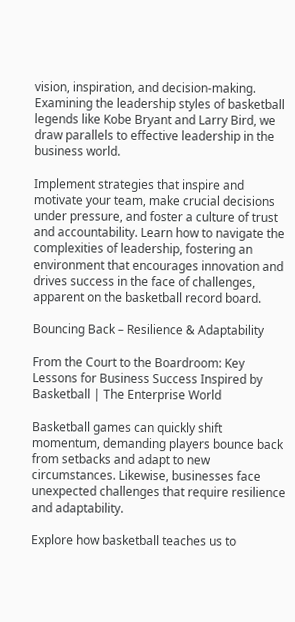vision, inspiration, and decision-making. Examining the leadership styles of basketball legends like Kobe Bryant and Larry Bird, we draw parallels to effective leadership in the business world.

Implement strategies that inspire and motivate your team, make crucial decisions under pressure, and foster a culture of trust and accountability. Learn how to navigate the complexities of leadership, fostering an environment that encourages innovation and drives success in the face of challenges, apparent on the basketball record board.

Bouncing Back – Resilience & Adaptability

From the Court to the Boardroom: Key Lessons for Business Success Inspired by Basketball | The Enterprise World

Basketball games can quickly shift momentum, demanding players bounce back from setbacks and adapt to new circumstances. Likewise, businesses face unexpected challenges that require resilience and adaptability.

Explore how basketball teaches us to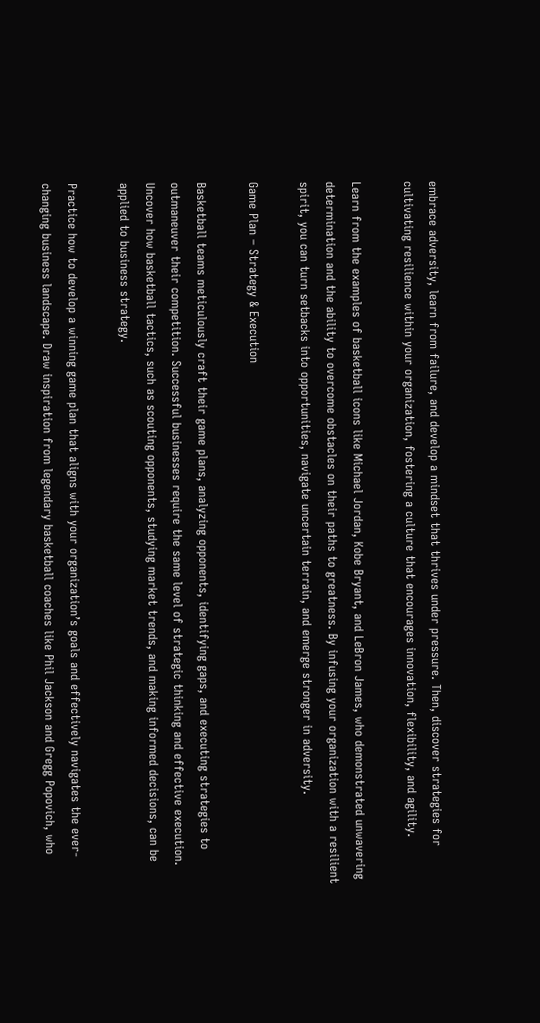embrace adversity, learn from failure, and develop a mindset that thrives under pressure. Then, discover strategies for cultivating resilience within your organization, fostering a culture that encourages innovation, flexibility, and agility.

Learn from the examples of basketball icons like Michael Jordan, Kobe Bryant, and LeBron James, who demonstrated unwavering determination and the ability to overcome obstacles on their paths to greatness. By infusing your organization with a resilient spirit, you can turn setbacks into opportunities, navigate uncertain terrain, and emerge stronger in adversity.

Game Plan – Strategy & Execution

Basketball teams meticulously craft their game plans, analyzing opponents, identifying gaps, and executing strategies to outmaneuver their competition. Successful businesses require the same level of strategic thinking and effective execution. Uncover how basketball tactics, such as scouting opponents, studying market trends, and making informed decisions, can be applied to business strategy.

Practice how to develop a winning game plan that aligns with your organization’s goals and effectively navigates the ever-changing business landscape. Draw inspiration from legendary basketball coaches like Phil Jackson and Gregg Popovich, who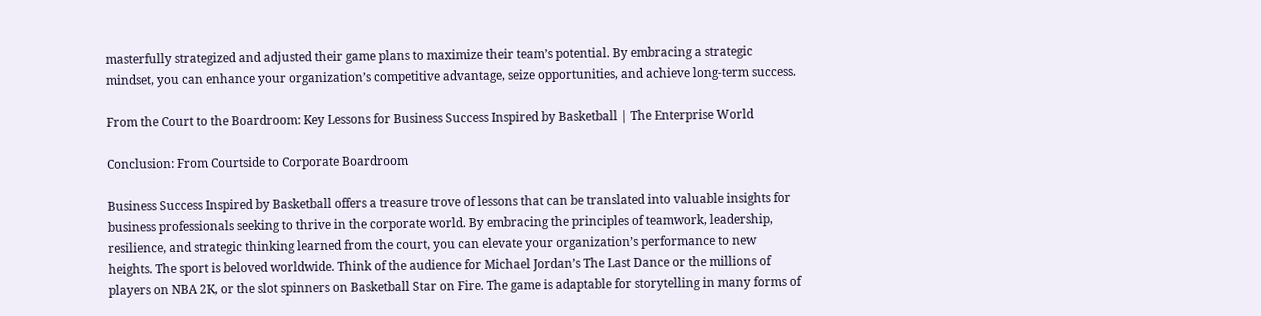masterfully strategized and adjusted their game plans to maximize their team’s potential. By embracing a strategic mindset, you can enhance your organization’s competitive advantage, seize opportunities, and achieve long-term success.

From the Court to the Boardroom: Key Lessons for Business Success Inspired by Basketball | The Enterprise World

Conclusion: From Courtside to Corporate Boardroom

Business Success Inspired by Basketball offers a treasure trove of lessons that can be translated into valuable insights for business professionals seeking to thrive in the corporate world. By embracing the principles of teamwork, leadership, resilience, and strategic thinking learned from the court, you can elevate your organization’s performance to new heights. The sport is beloved worldwide. Think of the audience for Michael Jordan’s The Last Dance or the millions of players on NBA 2K, or the slot spinners on Basketball Star on Fire. The game is adaptable for storytelling in many forms of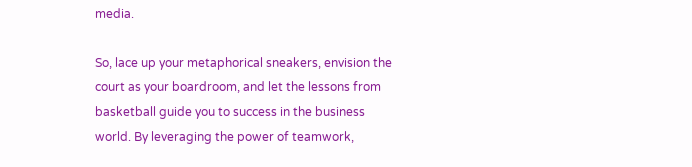media.

So, lace up your metaphorical sneakers, envision the court as your boardroom, and let the lessons from basketball guide you to success in the business world. By leveraging the power of teamwork,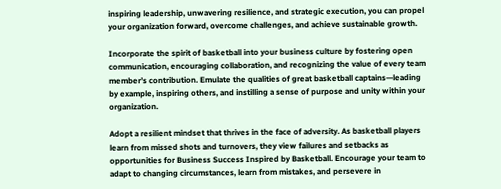inspiring leadership, unwavering resilience, and strategic execution, you can propel your organization forward, overcome challenges, and achieve sustainable growth.

Incorporate the spirit of basketball into your business culture by fostering open communication, encouraging collaboration, and recognizing the value of every team member’s contribution. Emulate the qualities of great basketball captains—leading by example, inspiring others, and instilling a sense of purpose and unity within your organization.

Adopt a resilient mindset that thrives in the face of adversity. As basketball players learn from missed shots and turnovers, they view failures and setbacks as opportunities for Business Success Inspired by Basketball. Encourage your team to adapt to changing circumstances, learn from mistakes, and persevere in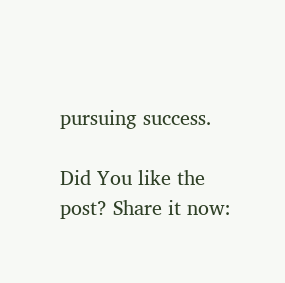pursuing success.

Did You like the post? Share it now: